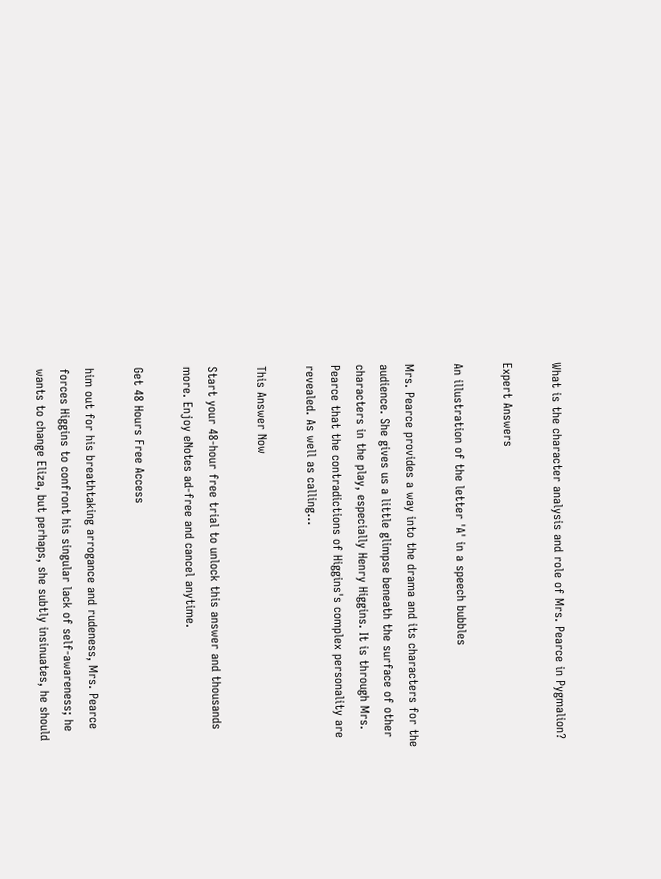What is the character analysis and role of Mrs. Pearce in Pygmalion?

Expert Answers

An illustration of the letter 'A' in a speech bubbles

Mrs. Pearce provides a way into the drama and its characters for the audience. She gives us a little glimpse beneath the surface of other characters in the play, especially Henry Higgins. It is through Mrs. Pearce that the contradictions of Higgins's complex personality are revealed. As well as calling...

This Answer Now

Start your 48-hour free trial to unlock this answer and thousands more. Enjoy eNotes ad-free and cancel anytime.

Get 48 Hours Free Access

him out for his breathtaking arrogance and rudeness, Mrs. Pearce forces Higgins to confront his singular lack of self-awareness; he wants to change Eliza, but perhaps, she subtly insinuates, he should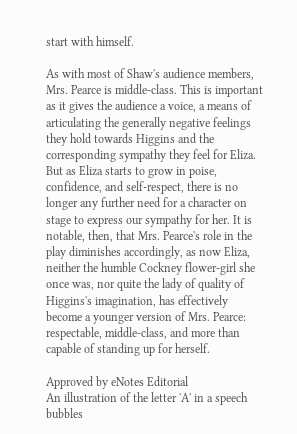start with himself.

As with most of Shaw's audience members, Mrs. Pearce is middle-class. This is important as it gives the audience a voice, a means of articulating the generally negative feelings they hold towards Higgins and the corresponding sympathy they feel for Eliza. But as Eliza starts to grow in poise, confidence, and self-respect, there is no longer any further need for a character on stage to express our sympathy for her. It is notable, then, that Mrs. Pearce's role in the play diminishes accordingly, as now Eliza, neither the humble Cockney flower-girl she once was, nor quite the lady of quality of Higgins's imagination, has effectively become a younger version of Mrs. Pearce: respectable, middle-class, and more than capable of standing up for herself.

Approved by eNotes Editorial
An illustration of the letter 'A' in a speech bubbles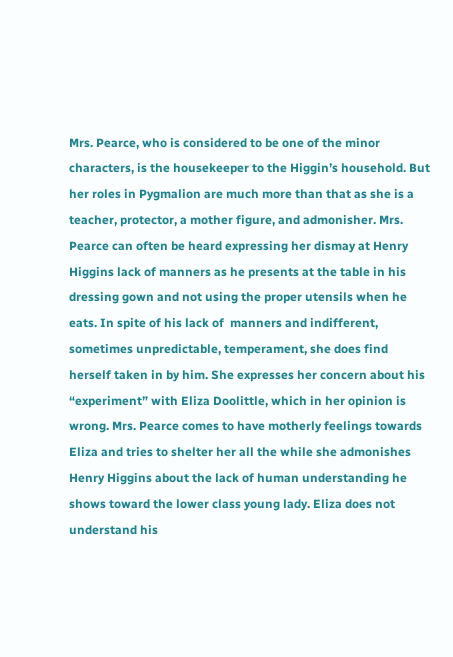Mrs. Pearce, who is considered to be one of the minor characters, is the housekeeper to the Higgin’s household. But her roles in Pygmalion are much more than that as she is a teacher, protector, a mother figure, and admonisher. Mrs. Pearce can often be heard expressing her dismay at Henry Higgins lack of manners as he presents at the table in his dressing gown and not using the proper utensils when he eats. In spite of his lack of  manners and indifferent, sometimes unpredictable, temperament, she does find herself taken in by him. She expresses her concern about his “experiment” with Eliza Doolittle, which in her opinion is wrong. Mrs. Pearce comes to have motherly feelings towards Eliza and tries to shelter her all the while she admonishes Henry Higgins about the lack of human understanding he shows toward the lower class young lady. Eliza does not understand his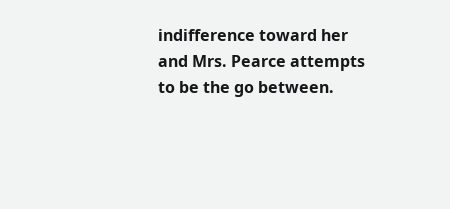indifference toward her and Mrs. Pearce attempts to be the go between.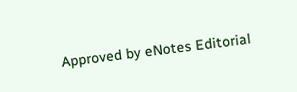Approved by eNotes Editorial